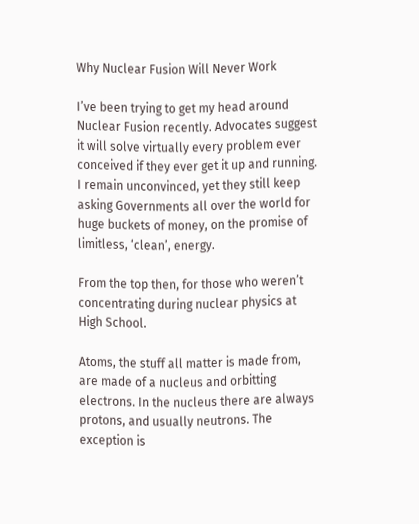Why Nuclear Fusion Will Never Work

I’ve been trying to get my head around Nuclear Fusion recently. Advocates suggest it will solve virtually every problem ever conceived if they ever get it up and running. I remain unconvinced, yet they still keep asking Governments all over the world for huge buckets of money, on the promise of limitless, ‘clean’, energy.

From the top then, for those who weren’t concentrating during nuclear physics at High School.

Atoms, the stuff all matter is made from, are made of a nucleus and orbitting electrons. In the nucleus there are always protons, and usually neutrons. The exception is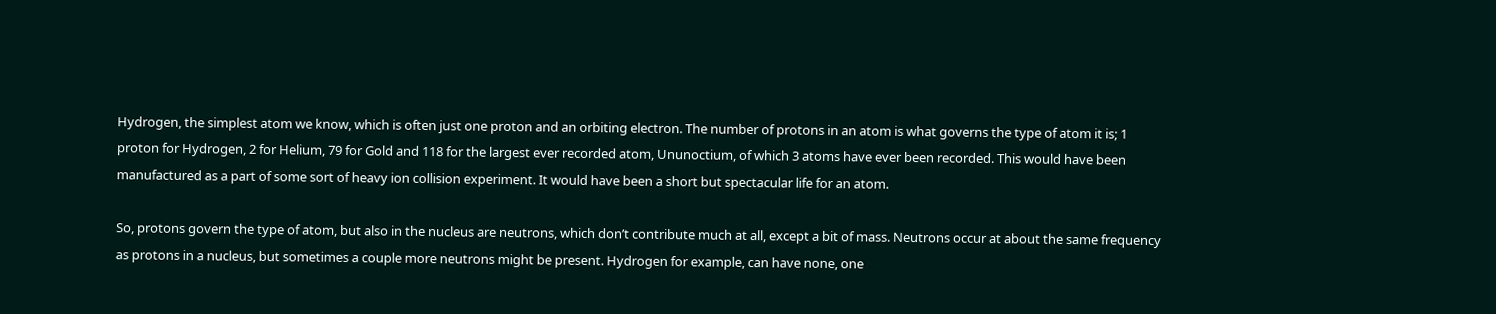Hydrogen, the simplest atom we know, which is often just one proton and an orbiting electron. The number of protons in an atom is what governs the type of atom it is; 1 proton for Hydrogen, 2 for Helium, 79 for Gold and 118 for the largest ever recorded atom, Ununoctium, of which 3 atoms have ever been recorded. This would have been manufactured as a part of some sort of heavy ion collision experiment. It would have been a short but spectacular life for an atom.

So, protons govern the type of atom, but also in the nucleus are neutrons, which don’t contribute much at all, except a bit of mass. Neutrons occur at about the same frequency as protons in a nucleus, but sometimes a couple more neutrons might be present. Hydrogen for example, can have none, one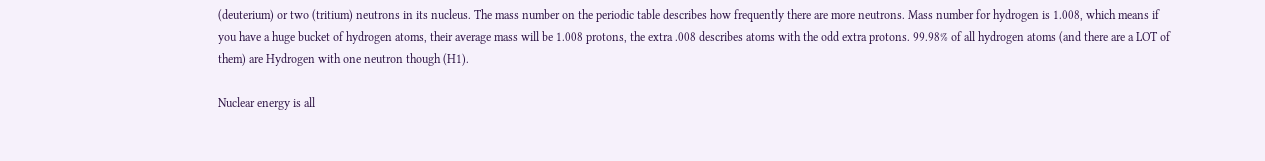(deuterium) or two (tritium) neutrons in its nucleus. The mass number on the periodic table describes how frequently there are more neutrons. Mass number for hydrogen is 1.008, which means if you have a huge bucket of hydrogen atoms, their average mass will be 1.008 protons, the extra .008 describes atoms with the odd extra protons. 99.98% of all hydrogen atoms (and there are a LOT of them) are Hydrogen with one neutron though (H1).

Nuclear energy is all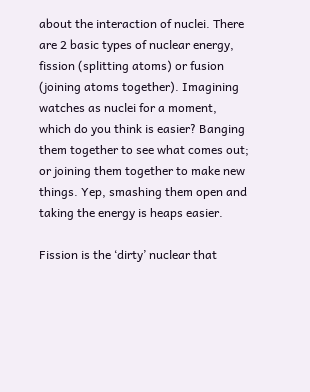about the interaction of nuclei. There are 2 basic types of nuclear energy, fission (splitting atoms) or fusion (joining atoms together). Imagining watches as nuclei for a moment, which do you think is easier? Banging them together to see what comes out; or joining them together to make new things. Yep, smashing them open and taking the energy is heaps easier.

Fission is the ‘dirty’ nuclear that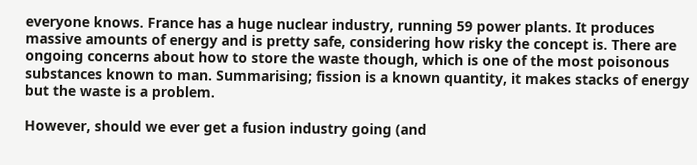everyone knows. France has a huge nuclear industry, running 59 power plants. It produces massive amounts of energy and is pretty safe, considering how risky the concept is. There are ongoing concerns about how to store the waste though, which is one of the most poisonous substances known to man. Summarising; fission is a known quantity, it makes stacks of energy but the waste is a problem.

However, should we ever get a fusion industry going (and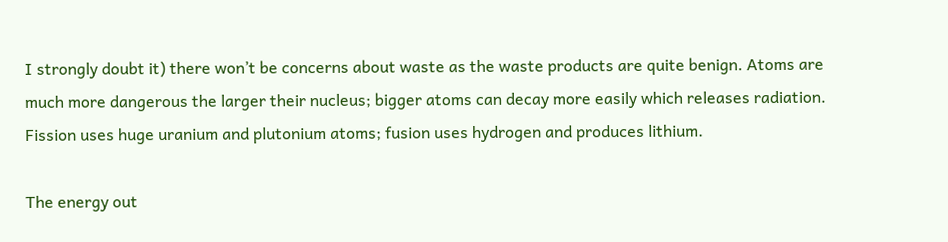I strongly doubt it) there won’t be concerns about waste as the waste products are quite benign. Atoms are much more dangerous the larger their nucleus; bigger atoms can decay more easily which releases radiation. Fission uses huge uranium and plutonium atoms; fusion uses hydrogen and produces lithium.

The energy out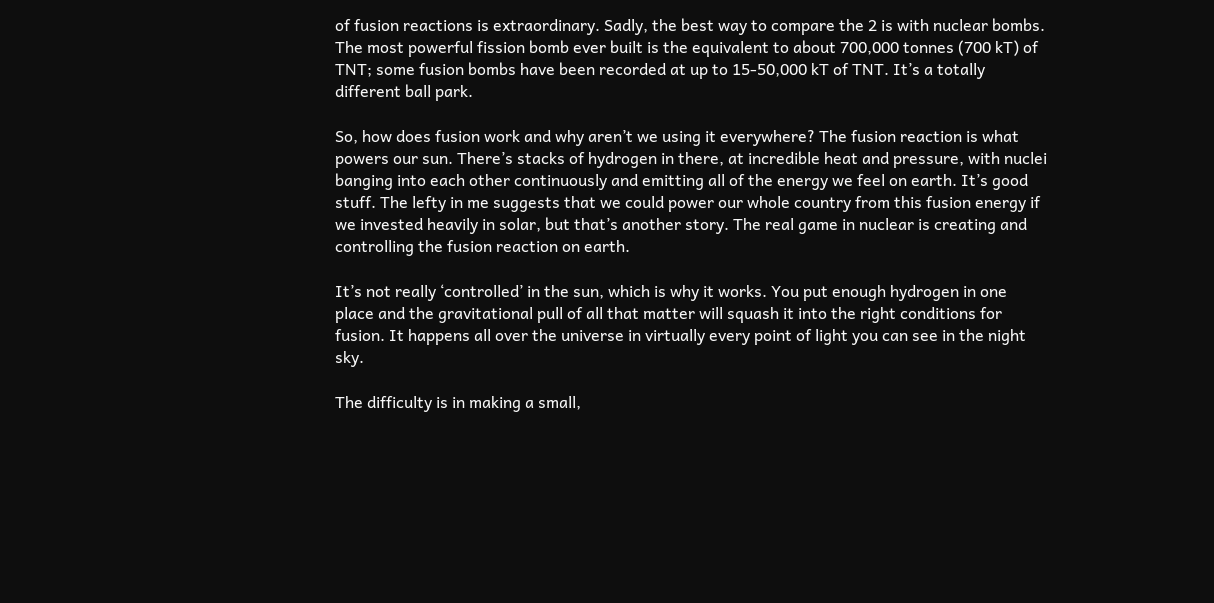of fusion reactions is extraordinary. Sadly, the best way to compare the 2 is with nuclear bombs. The most powerful fission bomb ever built is the equivalent to about 700,000 tonnes (700 kT) of TNT; some fusion bombs have been recorded at up to 15-50,000 kT of TNT. It’s a totally different ball park.

So, how does fusion work and why aren’t we using it everywhere? The fusion reaction is what powers our sun. There’s stacks of hydrogen in there, at incredible heat and pressure, with nuclei banging into each other continuously and emitting all of the energy we feel on earth. It’s good stuff. The lefty in me suggests that we could power our whole country from this fusion energy if we invested heavily in solar, but that’s another story. The real game in nuclear is creating and controlling the fusion reaction on earth.

It’s not really ‘controlled’ in the sun, which is why it works. You put enough hydrogen in one place and the gravitational pull of all that matter will squash it into the right conditions for fusion. It happens all over the universe in virtually every point of light you can see in the night sky.

The difficulty is in making a small,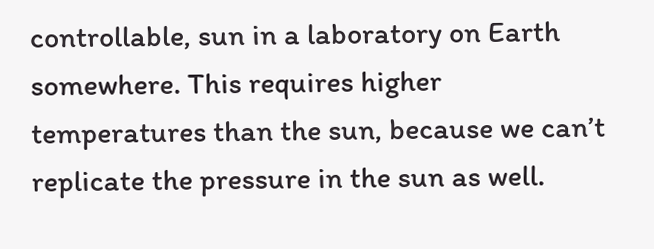controllable, sun in a laboratory on Earth somewhere. This requires higher temperatures than the sun, because we can’t replicate the pressure in the sun as well.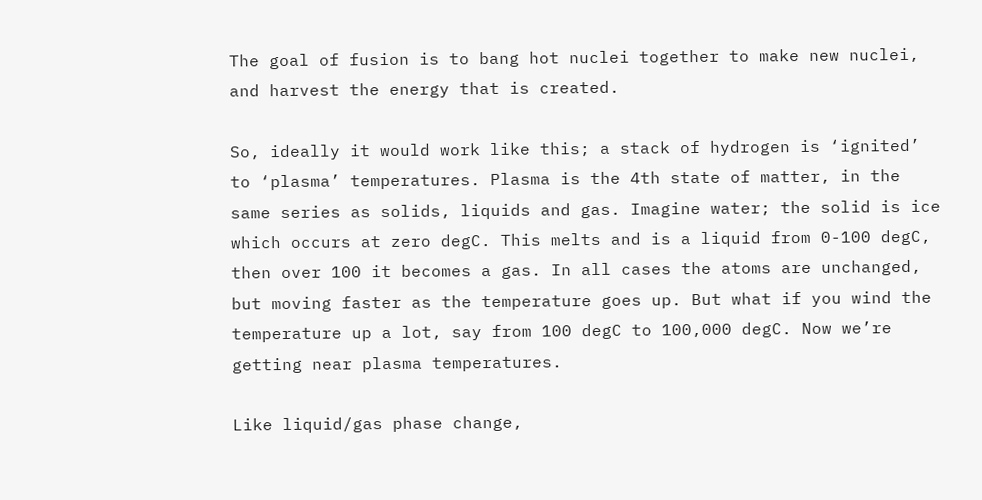The goal of fusion is to bang hot nuclei together to make new nuclei, and harvest the energy that is created.

So, ideally it would work like this; a stack of hydrogen is ‘ignited’ to ‘plasma’ temperatures. Plasma is the 4th state of matter, in the same series as solids, liquids and gas. Imagine water; the solid is ice which occurs at zero degC. This melts and is a liquid from 0-100 degC, then over 100 it becomes a gas. In all cases the atoms are unchanged, but moving faster as the temperature goes up. But what if you wind the temperature up a lot, say from 100 degC to 100,000 degC. Now we’re getting near plasma temperatures.

Like liquid/gas phase change,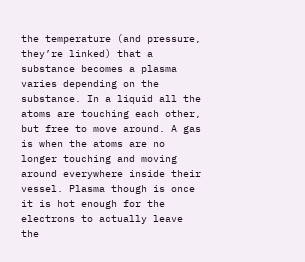the temperature (and pressure, they’re linked) that a substance becomes a plasma varies depending on the substance. In a liquid all the atoms are touching each other, but free to move around. A gas is when the atoms are no longer touching and moving around everywhere inside their vessel. Plasma though is once it is hot enough for the electrons to actually leave the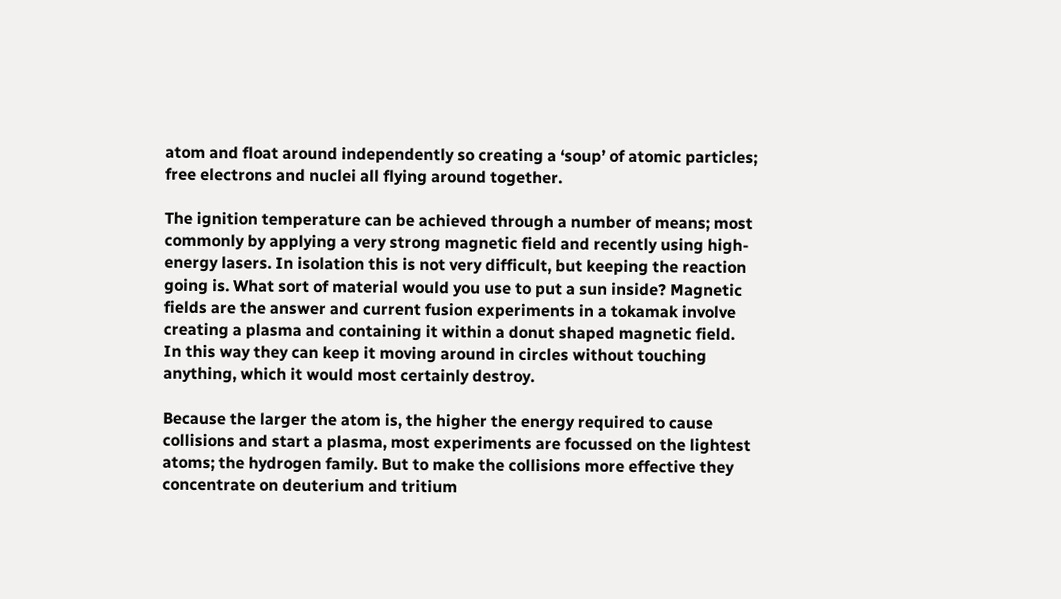atom and float around independently so creating a ‘soup’ of atomic particles; free electrons and nuclei all flying around together.

The ignition temperature can be achieved through a number of means; most commonly by applying a very strong magnetic field and recently using high-energy lasers. In isolation this is not very difficult, but keeping the reaction going is. What sort of material would you use to put a sun inside? Magnetic fields are the answer and current fusion experiments in a tokamak involve creating a plasma and containing it within a donut shaped magnetic field. In this way they can keep it moving around in circles without touching anything, which it would most certainly destroy.

Because the larger the atom is, the higher the energy required to cause collisions and start a plasma, most experiments are focussed on the lightest atoms; the hydrogen family. But to make the collisions more effective they concentrate on deuterium and tritium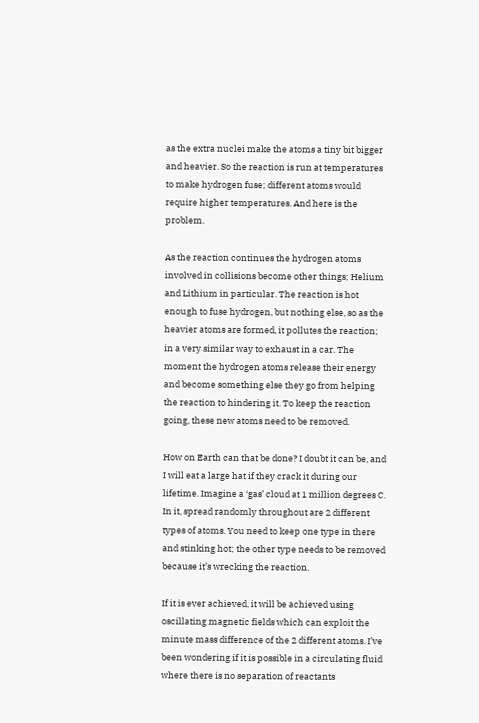as the extra nuclei make the atoms a tiny bit bigger and heavier. So the reaction is run at temperatures to make hydrogen fuse; different atoms would require higher temperatures. And here is the problem.

As the reaction continues the hydrogen atoms involved in collisions become other things; Helium and Lithium in particular. The reaction is hot enough to fuse hydrogen, but nothing else, so as the heavier atoms are formed, it pollutes the reaction; in a very similar way to exhaust in a car. The moment the hydrogen atoms release their energy and become something else they go from helping the reaction to hindering it. To keep the reaction going, these new atoms need to be removed.

How on Earth can that be done? I doubt it can be, and I will eat a large hat if they crack it during our lifetime. Imagine a ‘gas’ cloud at 1 million degrees C. In it, spread randomly throughout are 2 different types of atoms. You need to keep one type in there and stinking hot; the other type needs to be removed because it’s wrecking the reaction.

If it is ever achieved, it will be achieved using oscillating magnetic fields which can exploit the minute mass difference of the 2 different atoms. I’ve been wondering if it is possible in a circulating fluid where there is no separation of reactants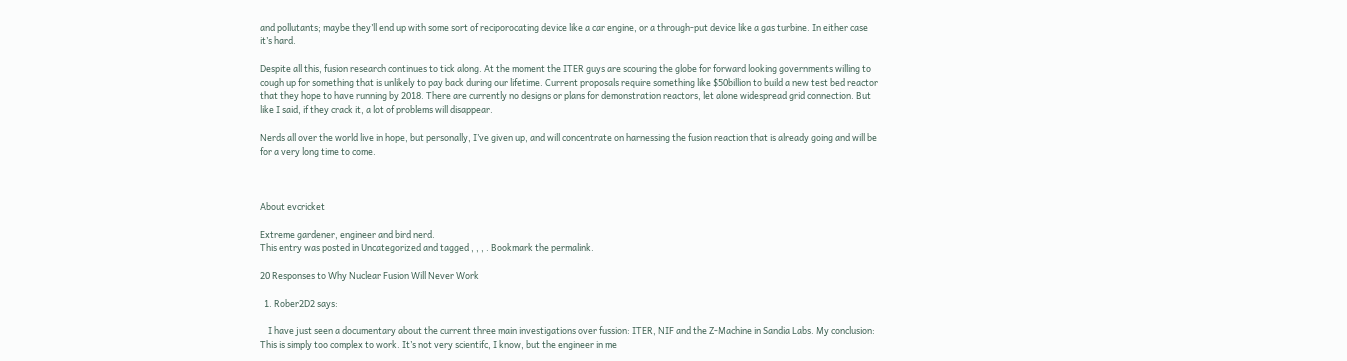and pollutants; maybe they’ll end up with some sort of reciporocating device like a car engine, or a through-put device like a gas turbine. In either case it’s hard.

Despite all this, fusion research continues to tick along. At the moment the ITER guys are scouring the globe for forward looking governments willing to cough up for something that is unlikely to pay back during our lifetime. Current proposals require something like $50billion to build a new test bed reactor that they hope to have running by 2018. There are currently no designs or plans for demonstration reactors, let alone widespread grid connection. But like I said, if they crack it, a lot of problems will disappear.

Nerds all over the world live in hope, but personally, I’ve given up, and will concentrate on harnessing the fusion reaction that is already going and will be for a very long time to come.



About evcricket

Extreme gardener, engineer and bird nerd.
This entry was posted in Uncategorized and tagged , , , . Bookmark the permalink.

20 Responses to Why Nuclear Fusion Will Never Work

  1. Rober2D2 says:

    I have just seen a documentary about the current three main investigations over fussion: ITER, NIF and the Z-Machine in Sandia Labs. My conclusion: This is simply too complex to work. It’s not very scientifc, I know, but the engineer in me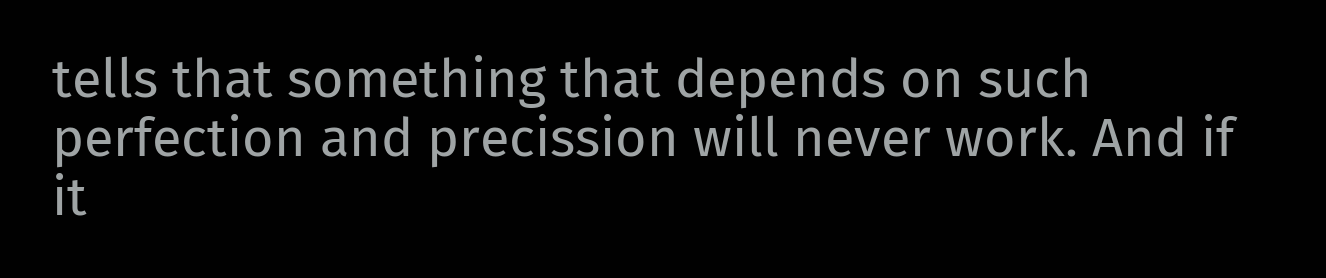tells that something that depends on such perfection and precission will never work. And if it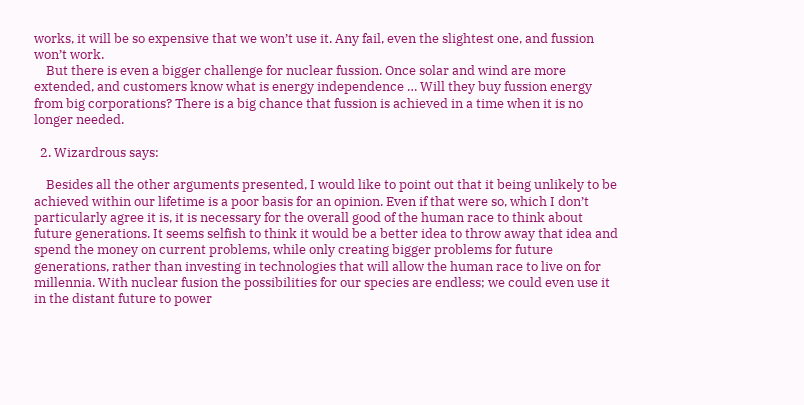works, it will be so expensive that we won’t use it. Any fail, even the slightest one, and fussion won’t work.
    But there is even a bigger challenge for nuclear fussion. Once solar and wind are more extended, and customers know what is energy independence … Will they buy fussion energy from big corporations? There is a big chance that fussion is achieved in a time when it is no longer needed.

  2. Wizardrous says:

    Besides all the other arguments presented, I would like to point out that it being unlikely to be achieved within our lifetime is a poor basis for an opinion. Even if that were so, which I don’t particularly agree it is, it is necessary for the overall good of the human race to think about future generations. It seems selfish to think it would be a better idea to throw away that idea and spend the money on current problems, while only creating bigger problems for future generations, rather than investing in technologies that will allow the human race to live on for millennia. With nuclear fusion the possibilities for our species are endless; we could even use it in the distant future to power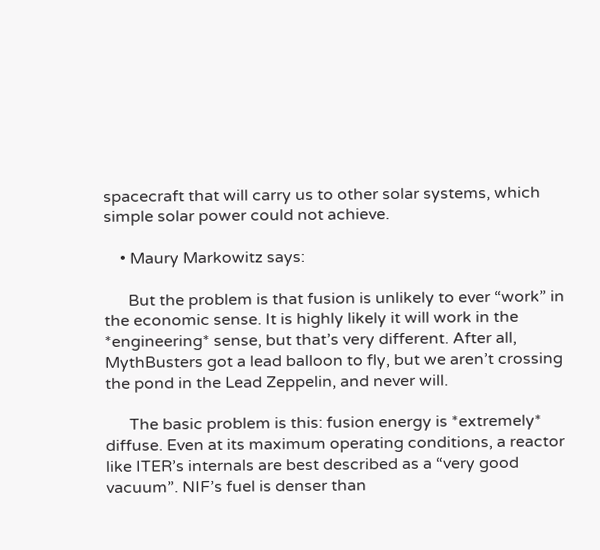spacecraft that will carry us to other solar systems, which simple solar power could not achieve.

    • Maury Markowitz says:

      But the problem is that fusion is unlikely to ever “work” in the economic sense. It is highly likely it will work in the *engineering* sense, but that’s very different. After all, MythBusters got a lead balloon to fly, but we aren’t crossing the pond in the Lead Zeppelin, and never will.

      The basic problem is this: fusion energy is *extremely* diffuse. Even at its maximum operating conditions, a reactor like ITER’s internals are best described as a “very good vacuum”. NIF’s fuel is denser than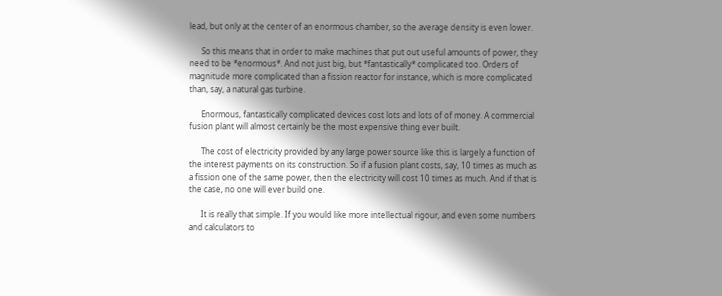lead, but only at the center of an enormous chamber, so the average density is even lower.

      So this means that in order to make machines that put out useful amounts of power, they need to be *enormous*. And not just big, but *fantastically* complicated too. Orders of magnitude more complicated than a fission reactor for instance, which is more complicated than, say, a natural gas turbine.

      Enormous, fantastically complicated devices cost lots and lots of of money. A commercial fusion plant will almost certainly be the most expensive thing ever built.

      The cost of electricity provided by any large power source like this is largely a function of the interest payments on its construction. So if a fusion plant costs, say, 10 times as much as a fission one of the same power, then the electricity will cost 10 times as much. And if that is the case, no one will ever build one.

      It is really that simple. If you would like more intellectual rigour, and even some numbers and calculators to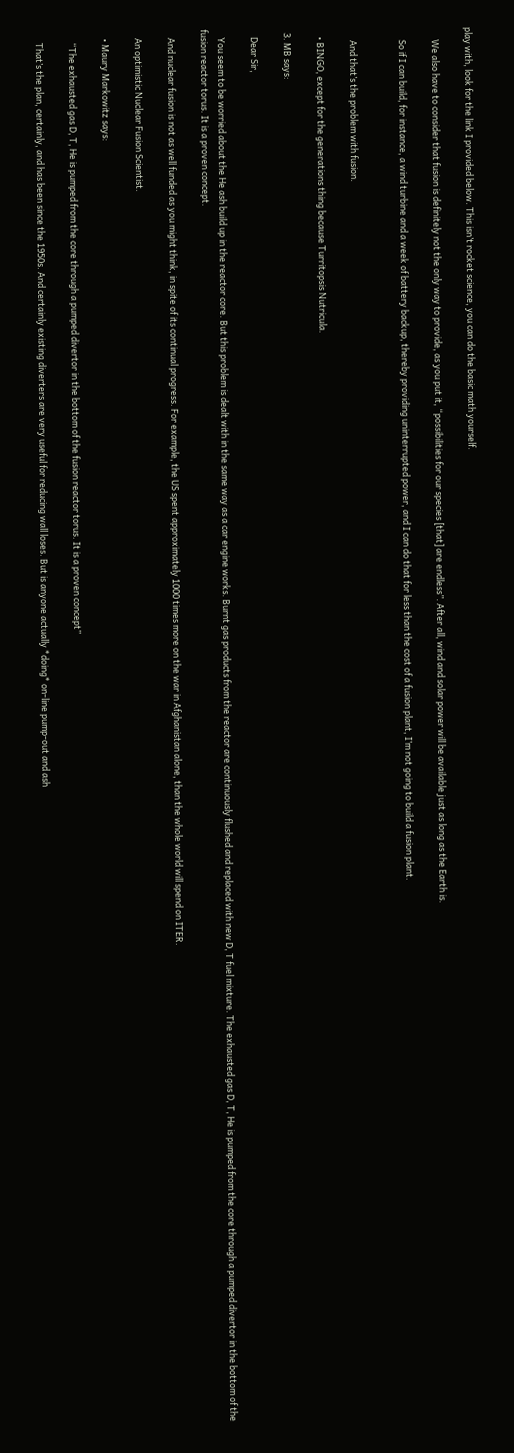play with, look for the link I provided below. This isn’t rocket science, you can do the basic math yourself.

      We also have to consider that fusion is definitely not the only way to provide, as you put it, “possibilities for our species [that] are endless”. After all, wind and solar power will be available just as long as the Earth is.

      So if I can build, for instance, a wind turbine and a week of battery backup, thereby providing uninterrupted power, and I can do that for less than the cost of a fusion plant, I’m not going to build a fusion plant.


      And that’s the problem with fusion.

    • BINGO, except for the generations thing because Turritopsis Nutricula.

  3. MB says:

    Dear Sir,

    You seem to be worried about the He ash build up in the reactor core. But this problem is dealt with in the same way as a car engine works. Burnt gas products from the reactor are continuously flushed and replaced with new D, T fuel mixture. The exhausted gas D, T, He is pumped from the core through a pumped divertor in the bottom of the fusion reactor torus. It is a proven concept.

    And nuclear fusion is not as well funded as you might think, in spite of its continual progress. For example, the US spent approximately 1000 times more on the war in Afghanistan alone, than the whole world will spend on ITER.

    An optimistic Nuclear Fusion Scientist.

    • Maury Markowitz says:

      “The exhausted gas D, T, He is pumped from the core through a pumped divertor in the bottom of the fusion reactor torus. It is a proven concept”

      That’s the plan, certainly, and has been since the 1950s. And certainly existing diverters are very useful for reducing wall loses. But is anyone actually *doing* on-line pump-out and ash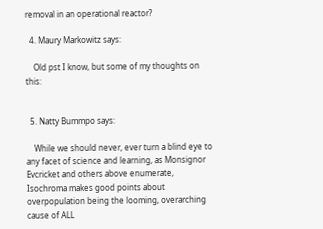removal in an operational reactor?

  4. Maury Markowitz says:

    Old pst I know, but some of my thoughts on this:


  5. Natty Bummpo says:

    While we should never, ever turn a blind eye to any facet of science and learning, as Monsignor Evcricket and others above enumerate, Isochroma makes good points about overpopulation being the looming, overarching cause of ALL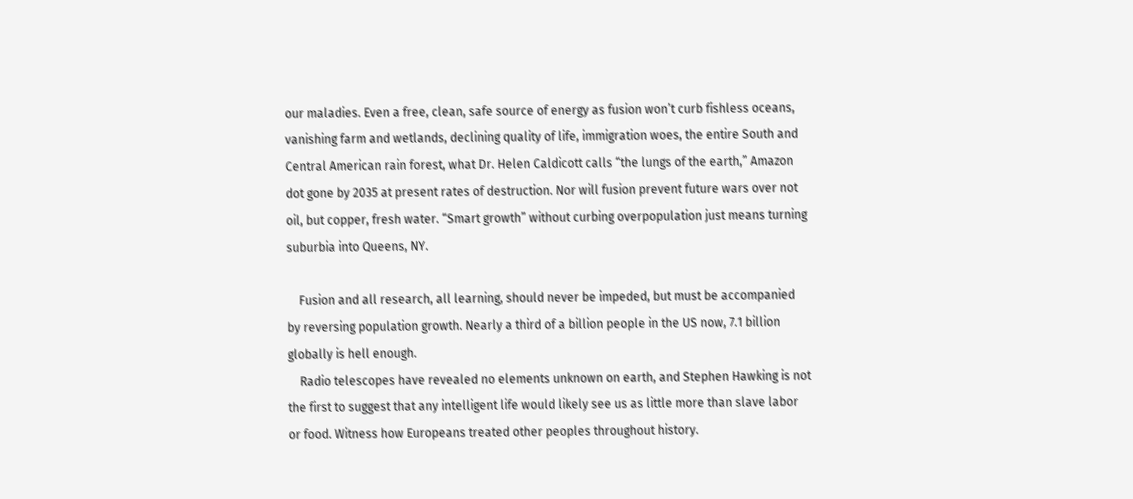our maladies. Even a free, clean, safe source of energy as fusion won’t curb fishless oceans, vanishing farm and wetlands, declining quality of life, immigration woes, the entire South and Central American rain forest, what Dr. Helen Caldicott calls “the lungs of the earth,” Amazon dot gone by 2035 at present rates of destruction. Nor will fusion prevent future wars over not oil, but copper, fresh water. “Smart growth” without curbing overpopulation just means turning suburbia into Queens, NY.

    Fusion and all research, all learning, should never be impeded, but must be accompanied by reversing population growth. Nearly a third of a billion people in the US now, 7.1 billion globally is hell enough.
    Radio telescopes have revealed no elements unknown on earth, and Stephen Hawking is not the first to suggest that any intelligent life would likely see us as little more than slave labor or food. Witness how Europeans treated other peoples throughout history.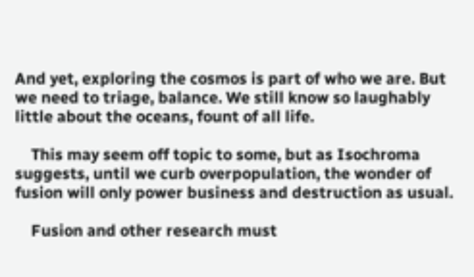And yet, exploring the cosmos is part of who we are. But we need to triage, balance. We still know so laughably little about the oceans, fount of all life.

    This may seem off topic to some, but as Isochroma suggests, until we curb overpopulation, the wonder of fusion will only power business and destruction as usual.

    Fusion and other research must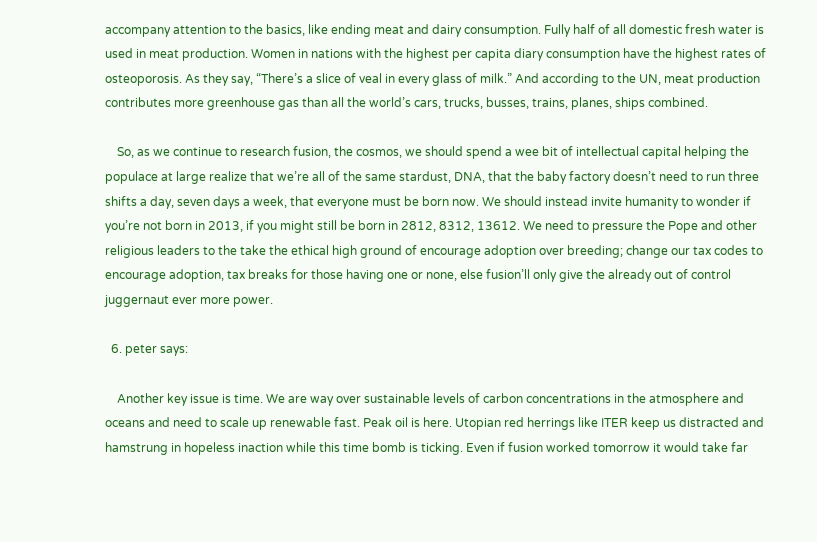accompany attention to the basics, like ending meat and dairy consumption. Fully half of all domestic fresh water is used in meat production. Women in nations with the highest per capita diary consumption have the highest rates of osteoporosis. As they say, “There’s a slice of veal in every glass of milk.” And according to the UN, meat production contributes more greenhouse gas than all the world’s cars, trucks, busses, trains, planes, ships combined.

    So, as we continue to research fusion, the cosmos, we should spend a wee bit of intellectual capital helping the populace at large realize that we’re all of the same stardust, DNA, that the baby factory doesn’t need to run three shifts a day, seven days a week, that everyone must be born now. We should instead invite humanity to wonder if you’re not born in 2013, if you might still be born in 2812, 8312, 13612. We need to pressure the Pope and other religious leaders to the take the ethical high ground of encourage adoption over breeding; change our tax codes to encourage adoption, tax breaks for those having one or none, else fusion’ll only give the already out of control juggernaut ever more power.

  6. peter says:

    Another key issue is time. We are way over sustainable levels of carbon concentrations in the atmosphere and oceans and need to scale up renewable fast. Peak oil is here. Utopian red herrings like ITER keep us distracted and hamstrung in hopeless inaction while this time bomb is ticking. Even if fusion worked tomorrow it would take far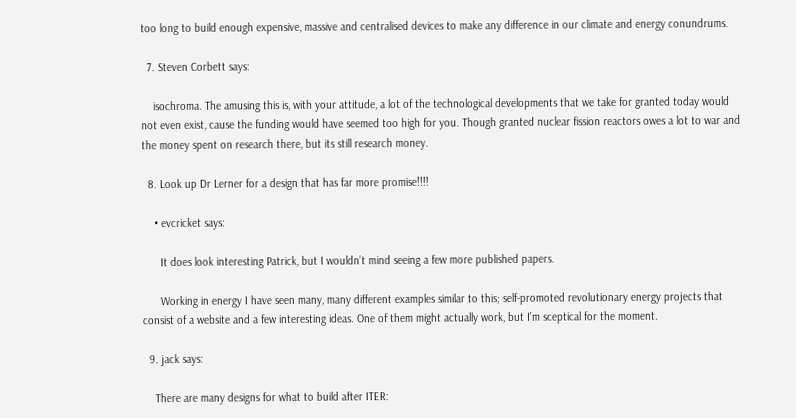too long to build enough expensive, massive and centralised devices to make any difference in our climate and energy conundrums.

  7. Steven Corbett says:

    isochroma. The amusing this is, with your attitude, a lot of the technological developments that we take for granted today would not even exist, cause the funding would have seemed too high for you. Though granted nuclear fission reactors owes a lot to war and the money spent on research there, but its still research money.

  8. Look up Dr Lerner for a design that has far more promise!!!!

    • evcricket says:

      It does look interesting Patrick, but I wouldn’t mind seeing a few more published papers.

      Working in energy I have seen many, many different examples similar to this; self-promoted revolutionary energy projects that consist of a website and a few interesting ideas. One of them might actually work, but I’m sceptical for the moment.

  9. jack says:

    There are many designs for what to build after ITER: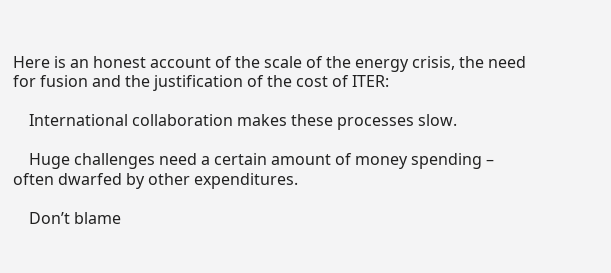Here is an honest account of the scale of the energy crisis, the need for fusion and the justification of the cost of ITER:

    International collaboration makes these processes slow.

    Huge challenges need a certain amount of money spending – often dwarfed by other expenditures.

    Don’t blame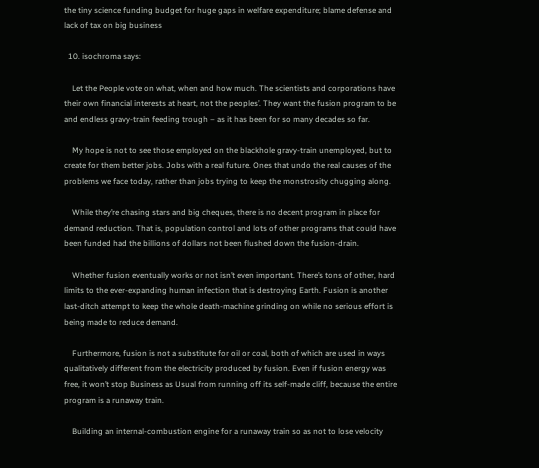the tiny science funding budget for huge gaps in welfare expenditure; blame defense and lack of tax on big business

  10. isochroma says:

    Let the People vote on what, when and how much. The scientists and corporations have their own financial interests at heart, not the peoples’. They want the fusion program to be and endless gravy-train feeding trough – as it has been for so many decades so far.

    My hope is not to see those employed on the blackhole gravy-train unemployed, but to create for them better jobs. Jobs with a real future. Ones that undo the real causes of the problems we face today, rather than jobs trying to keep the monstrosity chugging along.

    While they’re chasing stars and big cheques, there is no decent program in place for demand reduction. That is, population control and lots of other programs that could have been funded had the billions of dollars not been flushed down the fusion-drain.

    Whether fusion eventually works or not isn’t even important. There’s tons of other, hard limits to the ever-expanding human infection that is destroying Earth. Fusion is another last-ditch attempt to keep the whole death-machine grinding on while no serious effort is being made to reduce demand.

    Furthermore, fusion is not a substitute for oil or coal, both of which are used in ways qualitatively different from the electricity produced by fusion. Even if fusion energy was free, it won’t stop Business as Usual from running off its self-made cliff, because the entire program is a runaway train.

    Building an internal-combustion engine for a runaway train so as not to lose velocity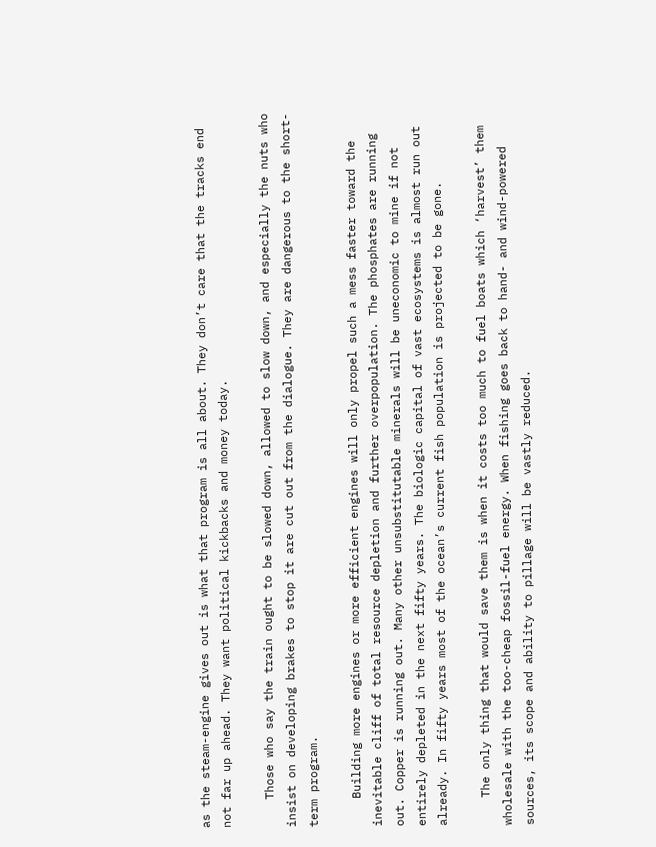as the steam-engine gives out is what that program is all about. They don’t care that the tracks end not far up ahead. They want political kickbacks and money today.

    Those who say the train ought to be slowed down, allowed to slow down, and especially the nuts who insist on developing brakes to stop it are cut out from the dialogue. They are dangerous to the short-term program.

    Building more engines or more efficient engines will only propel such a mess faster toward the inevitable cliff of total resource depletion and further overpopulation. The phosphates are running out. Copper is running out. Many other unsubstitutable minerals will be uneconomic to mine if not entirely depleted in the next fifty years. The biologic capital of vast ecosystems is almost run out already. In fifty years most of the ocean’s current fish population is projected to be gone.

    The only thing that would save them is when it costs too much to fuel boats which ‘harvest’ them wholesale with the too-cheap fossil-fuel energy. When fishing goes back to hand- and wind-powered sources, its scope and ability to pillage will be vastly reduced.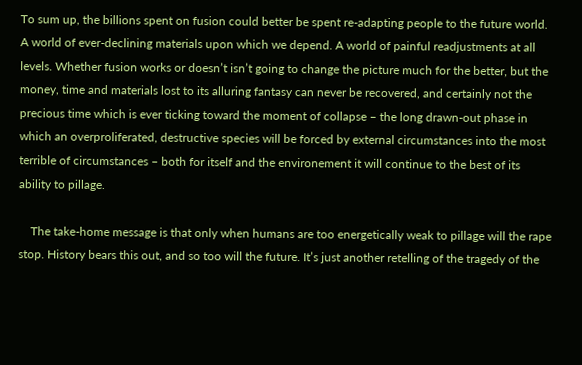To sum up, the billions spent on fusion could better be spent re-adapting people to the future world. A world of ever-declining materials upon which we depend. A world of painful readjustments at all levels. Whether fusion works or doesn’t isn’t going to change the picture much for the better, but the money, time and materials lost to its alluring fantasy can never be recovered, and certainly not the precious time which is ever ticking toward the moment of collapse – the long drawn-out phase in which an overproliferated, destructive species will be forced by external circumstances into the most terrible of circumstances – both for itself and the environement it will continue to the best of its ability to pillage.

    The take-home message is that only when humans are too energetically weak to pillage will the rape stop. History bears this out, and so too will the future. It’s just another retelling of the tragedy of the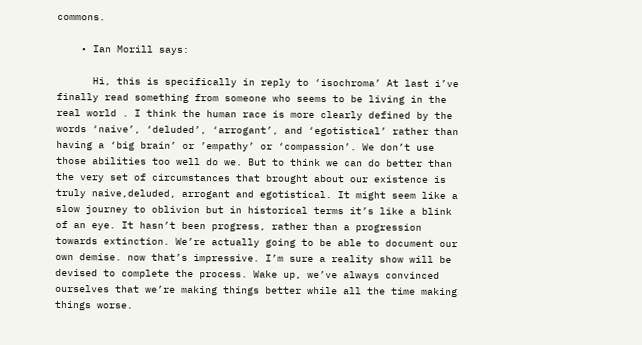commons.

    • Ian Morill says:

      Hi, this is specifically in reply to ‘isochroma’ At last i’ve finally read something from someone who seems to be living in the real world . I think the human race is more clearly defined by the words ‘naive’, ‘deluded’, ‘arrogant’, and ‘egotistical’ rather than having a ‘big brain’ or ’empathy’ or ‘compassion’. We don’t use those abilities too well do we. But to think we can do better than the very set of circumstances that brought about our existence is truly naive,deluded, arrogant and egotistical. It might seem like a slow journey to oblivion but in historical terms it’s like a blink of an eye. It hasn’t been progress, rather than a progression towards extinction. We’re actually going to be able to document our own demise. now that’s impressive. I’m sure a reality show will be devised to complete the process. Wake up, we’ve always convinced ourselves that we’re making things better while all the time making things worse.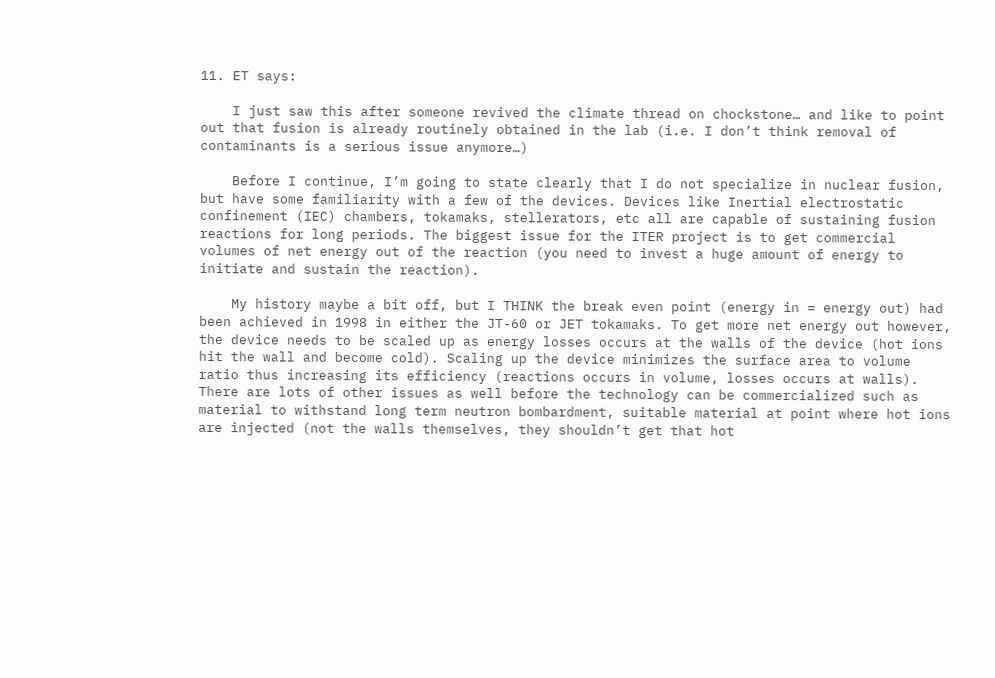11. ET says:

    I just saw this after someone revived the climate thread on chockstone… and like to point out that fusion is already routinely obtained in the lab (i.e. I don’t think removal of contaminants is a serious issue anymore…)

    Before I continue, I’m going to state clearly that I do not specialize in nuclear fusion, but have some familiarity with a few of the devices. Devices like Inertial electrostatic confinement (IEC) chambers, tokamaks, stellerators, etc all are capable of sustaining fusion reactions for long periods. The biggest issue for the ITER project is to get commercial volumes of net energy out of the reaction (you need to invest a huge amount of energy to initiate and sustain the reaction).

    My history maybe a bit off, but I THINK the break even point (energy in = energy out) had been achieved in 1998 in either the JT-60 or JET tokamaks. To get more net energy out however, the device needs to be scaled up as energy losses occurs at the walls of the device (hot ions hit the wall and become cold). Scaling up the device minimizes the surface area to volume ratio thus increasing its efficiency (reactions occurs in volume, losses occurs at walls). There are lots of other issues as well before the technology can be commercialized such as material to withstand long term neutron bombardment, suitable material at point where hot ions are injected (not the walls themselves, they shouldn’t get that hot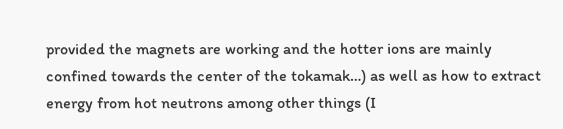provided the magnets are working and the hotter ions are mainly confined towards the center of the tokamak…) as well as how to extract energy from hot neutrons among other things (I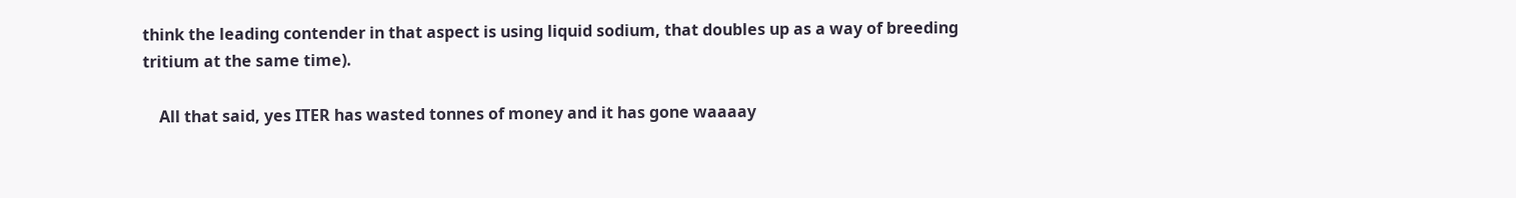think the leading contender in that aspect is using liquid sodium, that doubles up as a way of breeding tritium at the same time).

    All that said, yes ITER has wasted tonnes of money and it has gone waaaay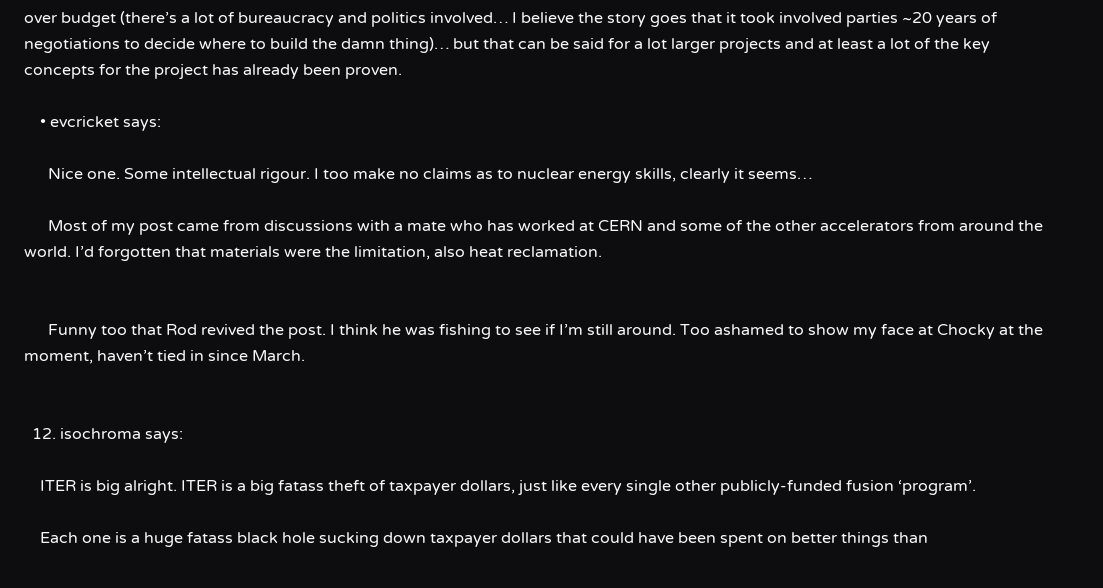over budget (there’s a lot of bureaucracy and politics involved… I believe the story goes that it took involved parties ~20 years of negotiations to decide where to build the damn thing)… but that can be said for a lot larger projects and at least a lot of the key concepts for the project has already been proven.

    • evcricket says:

      Nice one. Some intellectual rigour. I too make no claims as to nuclear energy skills, clearly it seems…

      Most of my post came from discussions with a mate who has worked at CERN and some of the other accelerators from around the world. I’d forgotten that materials were the limitation, also heat reclamation.


      Funny too that Rod revived the post. I think he was fishing to see if I’m still around. Too ashamed to show my face at Chocky at the moment, haven’t tied in since March.


  12. isochroma says:

    ITER is big alright. ITER is a big fatass theft of taxpayer dollars, just like every single other publicly-funded fusion ‘program’.

    Each one is a huge fatass black hole sucking down taxpayer dollars that could have been spent on better things than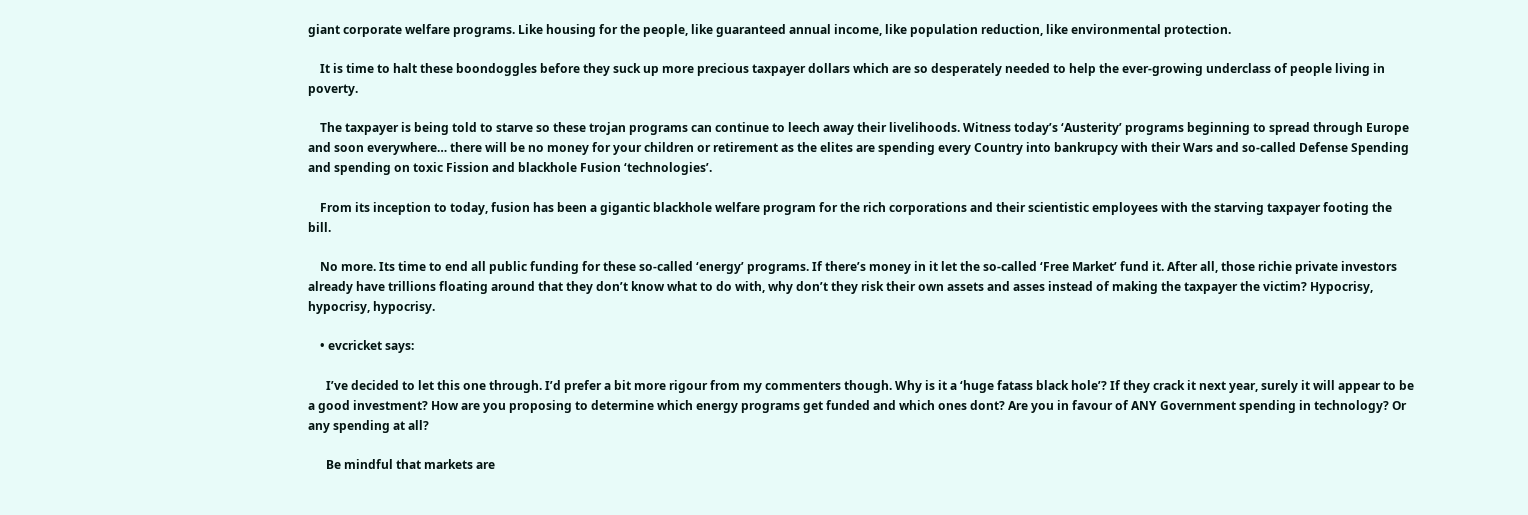giant corporate welfare programs. Like housing for the people, like guaranteed annual income, like population reduction, like environmental protection.

    It is time to halt these boondoggles before they suck up more precious taxpayer dollars which are so desperately needed to help the ever-growing underclass of people living in poverty.

    The taxpayer is being told to starve so these trojan programs can continue to leech away their livelihoods. Witness today’s ‘Austerity’ programs beginning to spread through Europe and soon everywhere… there will be no money for your children or retirement as the elites are spending every Country into bankrupcy with their Wars and so-called Defense Spending and spending on toxic Fission and blackhole Fusion ‘technologies’.

    From its inception to today, fusion has been a gigantic blackhole welfare program for the rich corporations and their scientistic employees with the starving taxpayer footing the bill.

    No more. Its time to end all public funding for these so-called ‘energy’ programs. If there’s money in it let the so-called ‘Free Market’ fund it. After all, those richie private investors already have trillions floating around that they don’t know what to do with, why don’t they risk their own assets and asses instead of making the taxpayer the victim? Hypocrisy, hypocrisy, hypocrisy.

    • evcricket says:

      I’ve decided to let this one through. I’d prefer a bit more rigour from my commenters though. Why is it a ‘huge fatass black hole’? If they crack it next year, surely it will appear to be a good investment? How are you proposing to determine which energy programs get funded and which ones dont? Are you in favour of ANY Government spending in technology? Or any spending at all?

      Be mindful that markets are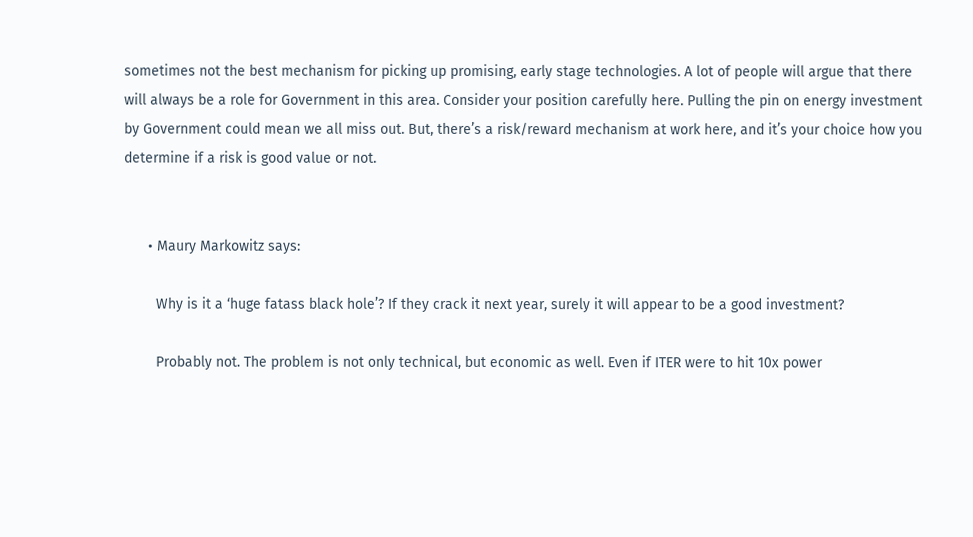sometimes not the best mechanism for picking up promising, early stage technologies. A lot of people will argue that there will always be a role for Government in this area. Consider your position carefully here. Pulling the pin on energy investment by Government could mean we all miss out. But, there’s a risk/reward mechanism at work here, and it’s your choice how you determine if a risk is good value or not.


      • Maury Markowitz says:

        Why is it a ‘huge fatass black hole’? If they crack it next year, surely it will appear to be a good investment?

        Probably not. The problem is not only technical, but economic as well. Even if ITER were to hit 10x power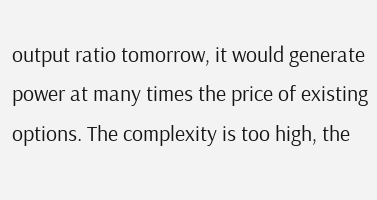output ratio tomorrow, it would generate power at many times the price of existing options. The complexity is too high, the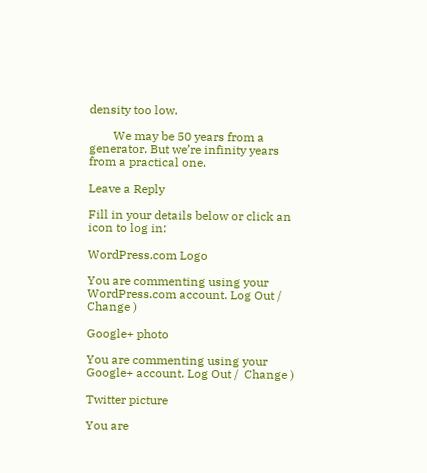density too low.

        We may be 50 years from a generator. But we’re infinity years from a practical one.

Leave a Reply

Fill in your details below or click an icon to log in:

WordPress.com Logo

You are commenting using your WordPress.com account. Log Out /  Change )

Google+ photo

You are commenting using your Google+ account. Log Out /  Change )

Twitter picture

You are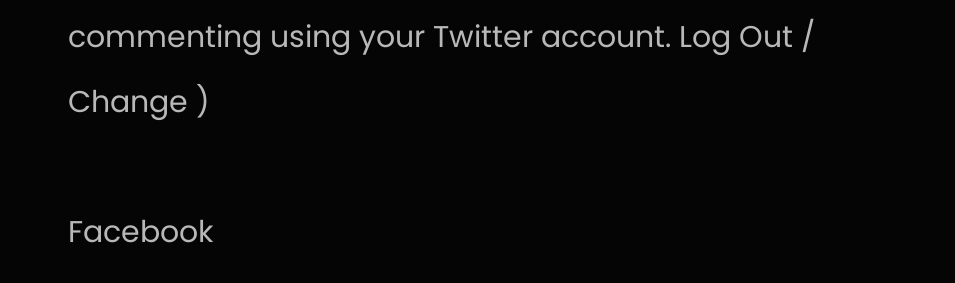commenting using your Twitter account. Log Out /  Change )

Facebook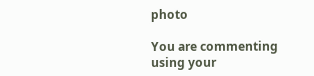photo

You are commenting using your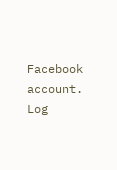Facebook account. Log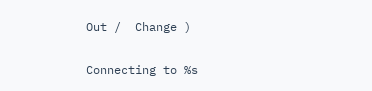Out /  Change )

Connecting to %s